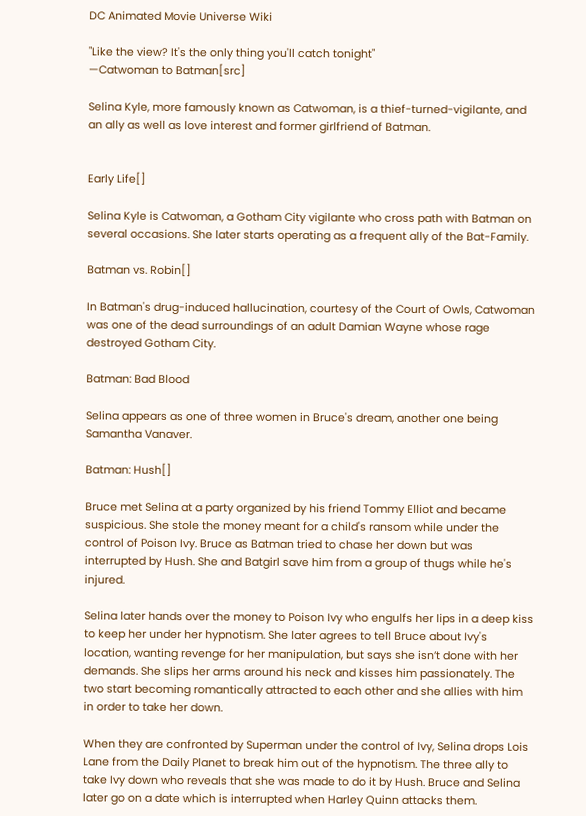DC Animated Movie Universe Wiki

"Like the view? It's the only thing you'll catch tonight"
—Catwoman to Batman[src]

Selina Kyle, more famously known as Catwoman, is a thief-turned-vigilante, and an ally as well as love interest and former girlfriend of Batman.


Early Life[]

Selina Kyle is Catwoman, a Gotham City vigilante who cross path with Batman on several occasions. She later starts operating as a frequent ally of the Bat-Family.

Batman vs. Robin[]

In Batman's drug-induced hallucination, courtesy of the Court of Owls, Catwoman was one of the dead surroundings of an adult Damian Wayne whose rage destroyed Gotham City.

Batman: Bad Blood

Selina appears as one of three women in Bruce's dream, another one being Samantha Vanaver.

Batman: Hush[]

Bruce met Selina at a party organized by his friend Tommy Elliot and became suspicious. She stole the money meant for a child's ransom while under the control of Poison Ivy. Bruce as Batman tried to chase her down but was interrupted by Hush. She and Batgirl save him from a group of thugs while he's injured.

Selina later hands over the money to Poison Ivy who engulfs her lips in a deep kiss to keep her under her hypnotism. She later agrees to tell Bruce about Ivy's location, wanting revenge for her manipulation, but says she isn’t done with her demands. She slips her arms around his neck and kisses him passionately. The two start becoming romantically attracted to each other and she allies with him in order to take her down.

When they are confronted by Superman under the control of Ivy, Selina drops Lois Lane from the Daily Planet to break him out of the hypnotism. The three ally to take Ivy down who reveals that she was made to do it by Hush. Bruce and Selina later go on a date which is interrupted when Harley Quinn attacks them.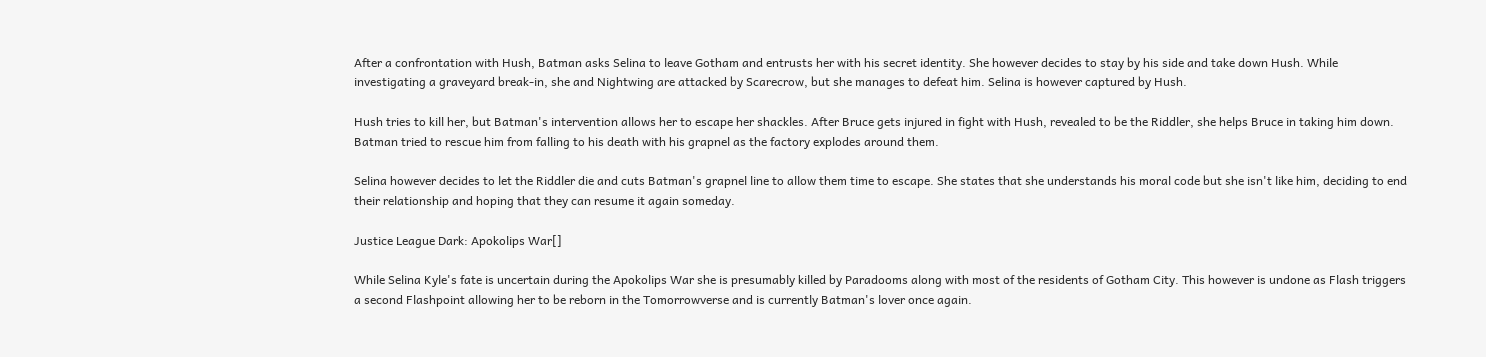After a confrontation with Hush, Batman asks Selina to leave Gotham and entrusts her with his secret identity. She however decides to stay by his side and take down Hush. While investigating a graveyard break-in, she and Nightwing are attacked by Scarecrow, but she manages to defeat him. Selina is however captured by Hush.

Hush tries to kill her, but Batman's intervention allows her to escape her shackles. After Bruce gets injured in fight with Hush, revealed to be the Riddler, she helps Bruce in taking him down. Batman tried to rescue him from falling to his death with his grapnel as the factory explodes around them.

Selina however decides to let the Riddler die and cuts Batman's grapnel line to allow them time to escape. She states that she understands his moral code but she isn't like him, deciding to end their relationship and hoping that they can resume it again someday.

Justice League Dark: Apokolips War[]

While Selina Kyle's fate is uncertain during the Apokolips War she is presumably killed by Paradooms along with most of the residents of Gotham City. This however is undone as Flash triggers a second Flashpoint allowing her to be reborn in the Tomorrowverse and is currently Batman's lover once again.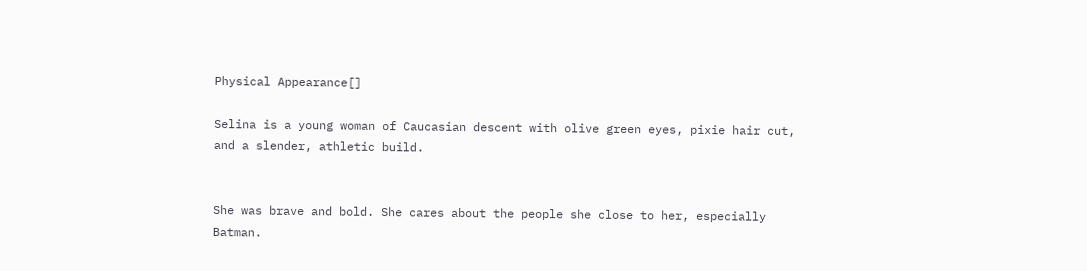Physical Appearance[]

Selina is a young woman of Caucasian descent with olive green eyes, pixie hair cut, and a slender, athletic build.


She was brave and bold. She cares about the people she close to her, especially Batman.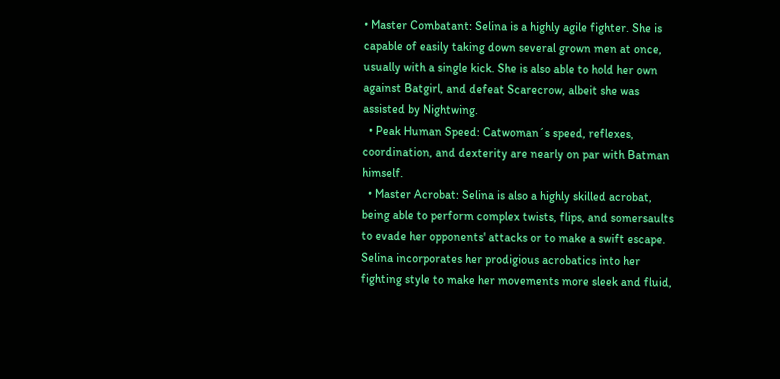• Master Combatant: Selina is a highly agile fighter. She is capable of easily taking down several grown men at once, usually with a single kick. She is also able to hold her own against Batgirl, and defeat Scarecrow, albeit she was assisted by Nightwing.
  • Peak Human Speed: Catwoman´s speed, reflexes, coordination, and dexterity are nearly on par with Batman himself.
  • Master Acrobat: Selina is also a highly skilled acrobat, being able to perform complex twists, flips, and somersaults to evade her opponents' attacks or to make a swift escape. Selina incorporates her prodigious acrobatics into her fighting style to make her movements more sleek and fluid,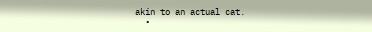akin to an actual cat.
  •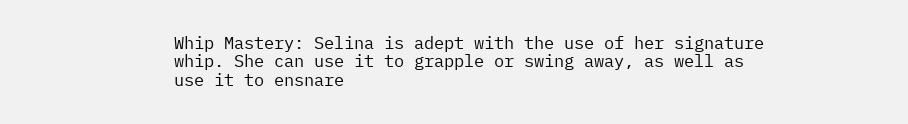Whip Mastery: Selina is adept with the use of her signature whip. She can use it to grapple or swing away, as well as use it to ensnare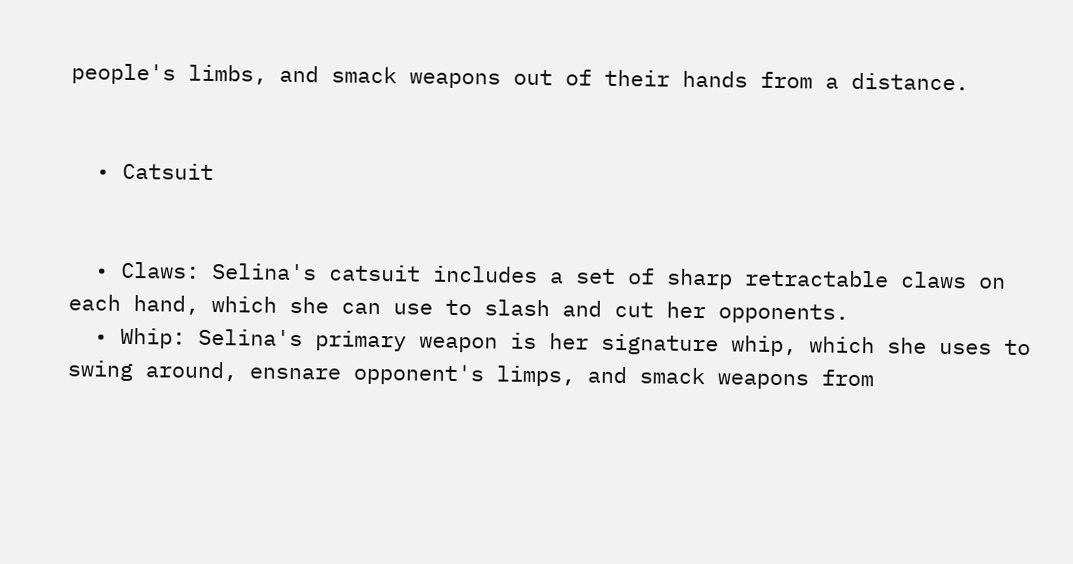people's limbs, and smack weapons out of their hands from a distance.


  • Catsuit


  • Claws: Selina's catsuit includes a set of sharp retractable claws on each hand, which she can use to slash and cut her opponents.
  • Whip: Selina's primary weapon is her signature whip, which she uses to swing around, ensnare opponent's limps, and smack weapons from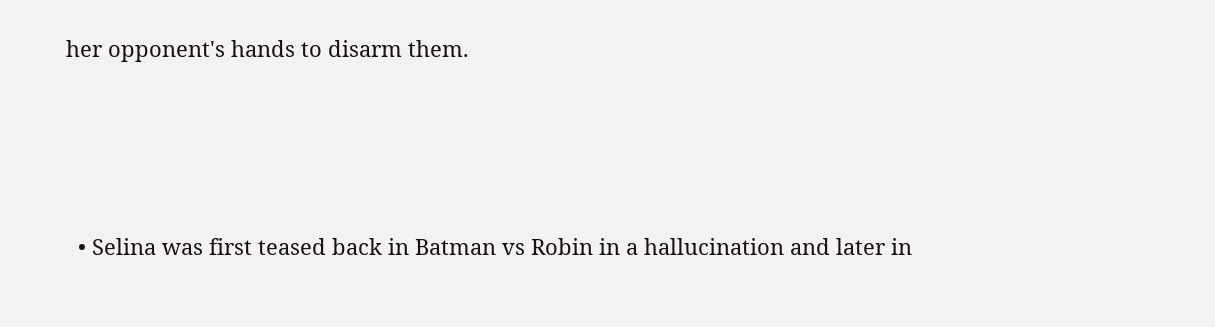her opponent's hands to disarm them.





  • Selina was first teased back in Batman vs Robin in a hallucination and later in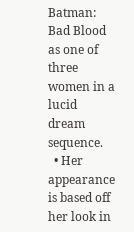Batman: Bad Blood as one of three women in a lucid dream sequence.
  • Her appearance is based off her look in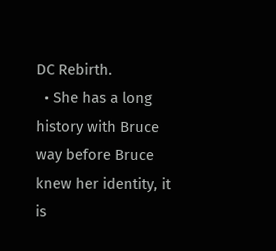DC Rebirth.
  • She has a long history with Bruce way before Bruce knew her identity, it is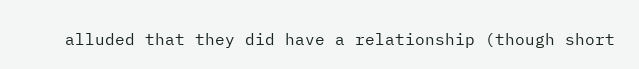alluded that they did have a relationship (though short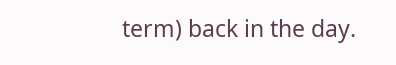term) back in the day.